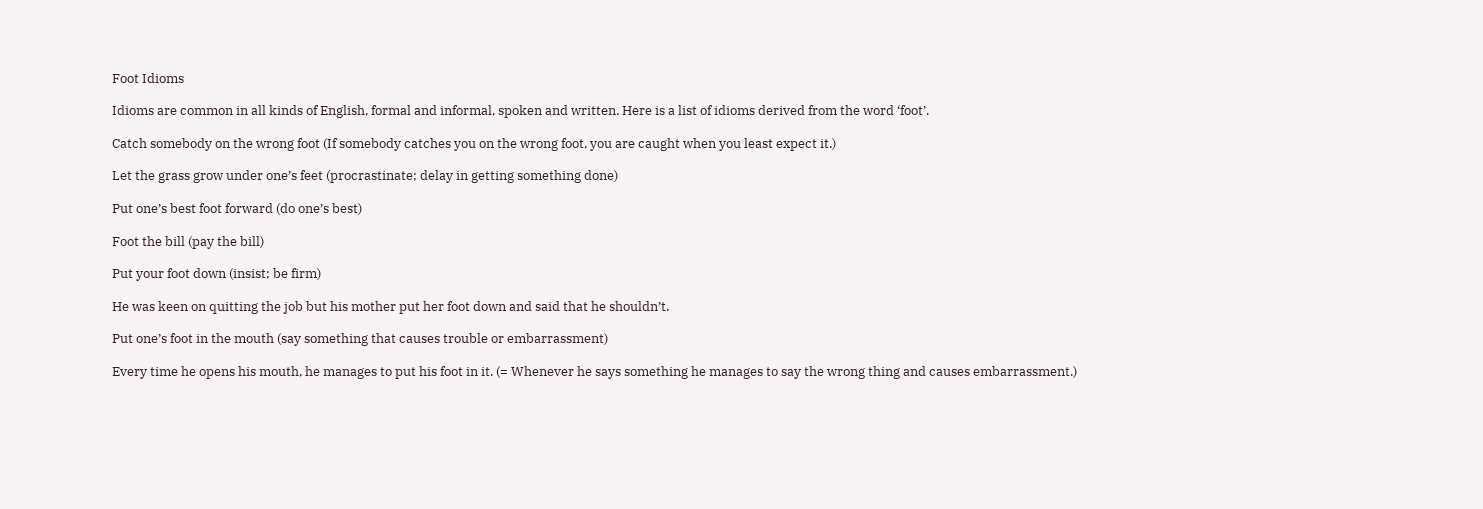Foot Idioms

Idioms are common in all kinds of English, formal and informal, spoken and written. Here is a list of idioms derived from the word ‘foot’.

Catch somebody on the wrong foot (If somebody catches you on the wrong foot, you are caught when you least expect it.)

Let the grass grow under one’s feet (procrastinate; delay in getting something done)

Put one’s best foot forward (do one’s best)

Foot the bill (pay the bill)

Put your foot down (insist; be firm)

He was keen on quitting the job but his mother put her foot down and said that he shouldn’t.

Put one’s foot in the mouth (say something that causes trouble or embarrassment)

Every time he opens his mouth, he manages to put his foot in it. (= Whenever he says something he manages to say the wrong thing and causes embarrassment.)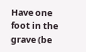Have one foot in the grave (be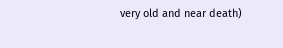very old and near death)